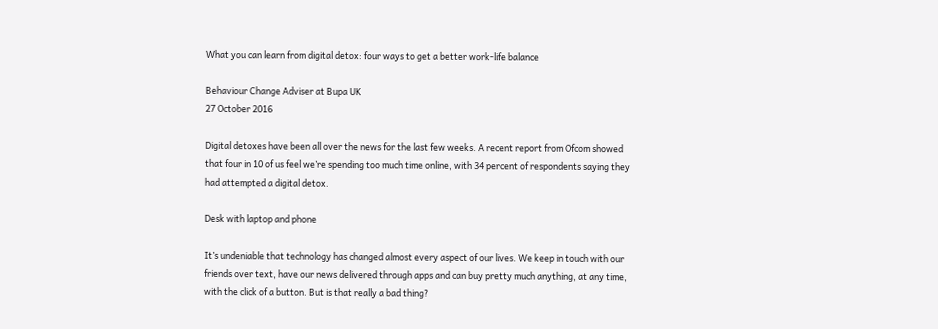What you can learn from digital detox: four ways to get a better work-life balance

Behaviour Change Adviser at Bupa UK
27 October 2016

Digital detoxes have been all over the news for the last few weeks. A recent report from Ofcom showed that four in 10 of us feel we’re spending too much time online, with 34 percent of respondents saying they had attempted a digital detox.

Desk with laptop and phone

It’s undeniable that technology has changed almost every aspect of our lives. We keep in touch with our friends over text, have our news delivered through apps and can buy pretty much anything, at any time, with the click of a button. But is that really a bad thing?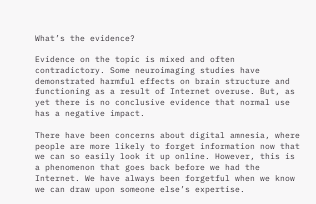What’s the evidence?

Evidence on the topic is mixed and often contradictory. Some neuroimaging studies have demonstrated harmful effects on brain structure and functioning as a result of Internet overuse. But, as yet there is no conclusive evidence that normal use has a negative impact.

There have been concerns about digital amnesia, where people are more likely to forget information now that we can so easily look it up online. However, this is a phenomenon that goes back before we had the Internet. We have always been forgetful when we know we can draw upon someone else’s expertise.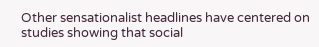Other sensationalist headlines have centered on studies showing that social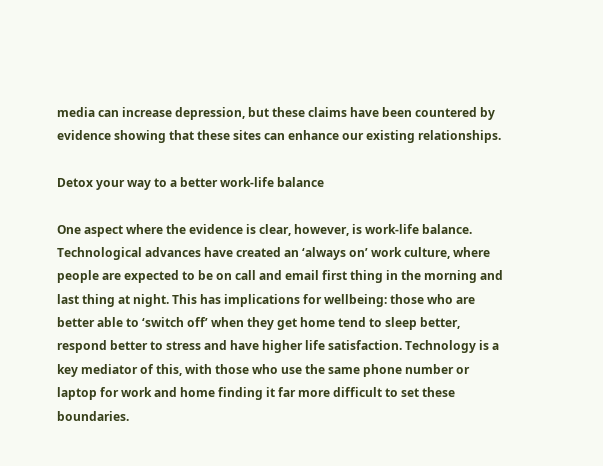media can increase depression, but these claims have been countered by evidence showing that these sites can enhance our existing relationships.

Detox your way to a better work-life balance

One aspect where the evidence is clear, however, is work-life balance. Technological advances have created an ‘always on’ work culture, where people are expected to be on call and email first thing in the morning and last thing at night. This has implications for wellbeing: those who are better able to ‘switch off’ when they get home tend to sleep better, respond better to stress and have higher life satisfaction. Technology is a key mediator of this, with those who use the same phone number or laptop for work and home finding it far more difficult to set these boundaries.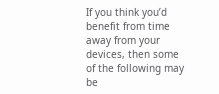If you think you’d benefit from time away from your devices, then some of the following may be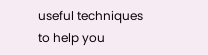useful techniques to help you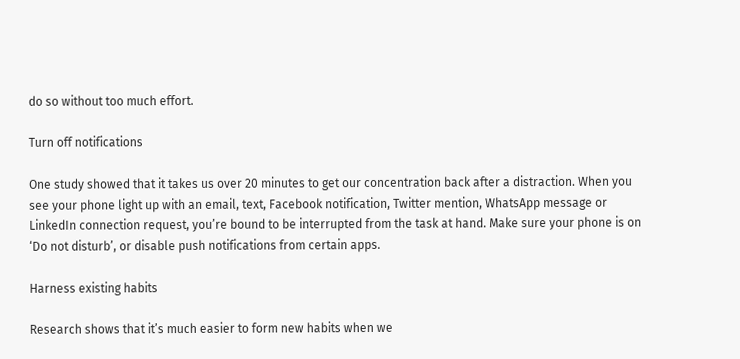do so without too much effort.

Turn off notifications

One study showed that it takes us over 20 minutes to get our concentration back after a distraction. When you see your phone light up with an email, text, Facebook notification, Twitter mention, WhatsApp message or LinkedIn connection request, you’re bound to be interrupted from the task at hand. Make sure your phone is on ‘Do not disturb’, or disable push notifications from certain apps.

Harness existing habits

Research shows that it’s much easier to form new habits when we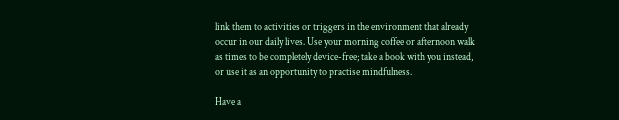link them to activities or triggers in the environment that already occur in our daily lives. Use your morning coffee or afternoon walk as times to be completely device-free; take a book with you instead, or use it as an opportunity to practise mindfulness.

Have a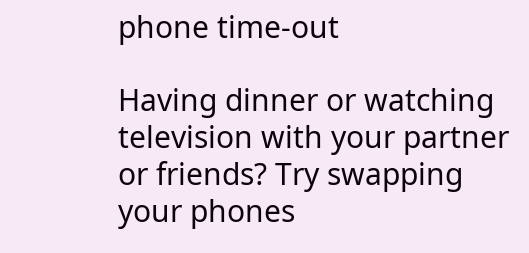phone time-out

Having dinner or watching television with your partner or friends? Try swapping your phones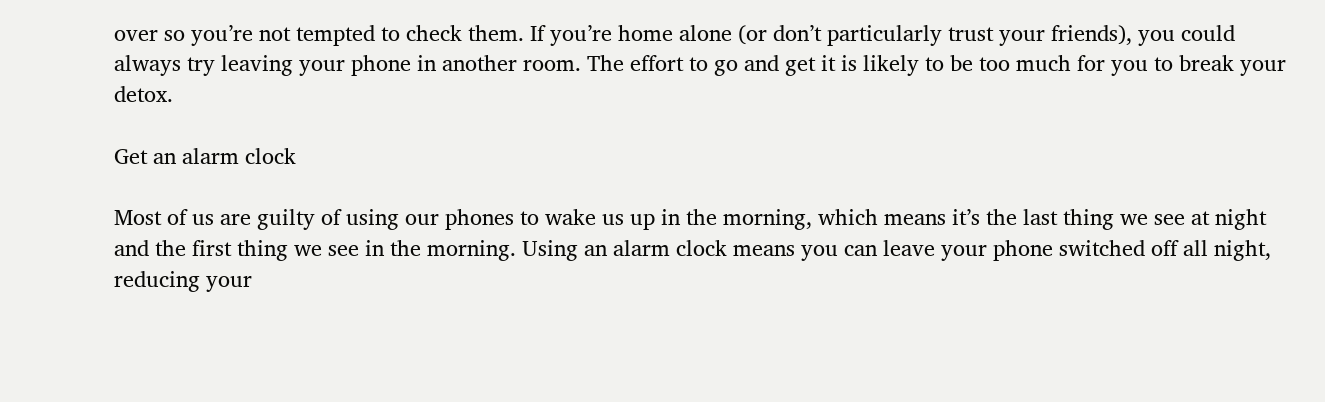over so you’re not tempted to check them. If you’re home alone (or don’t particularly trust your friends), you could always try leaving your phone in another room. The effort to go and get it is likely to be too much for you to break your detox.

Get an alarm clock

Most of us are guilty of using our phones to wake us up in the morning, which means it’s the last thing we see at night and the first thing we see in the morning. Using an alarm clock means you can leave your phone switched off all night, reducing your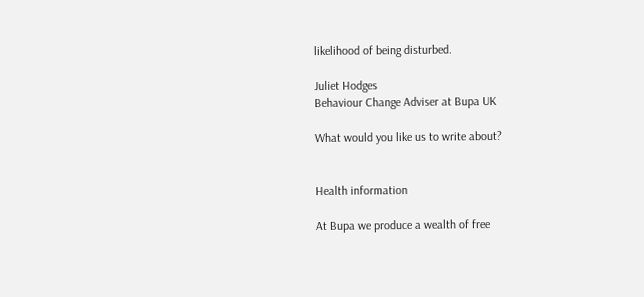likelihood of being disturbed.

Juliet Hodges
Behaviour Change Adviser at Bupa UK

What would you like us to write about?


Health information

At Bupa we produce a wealth of free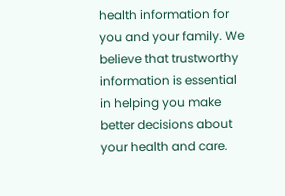health information for you and your family. We believe that trustworthy information is essential in helping you make better decisions about your health and care.